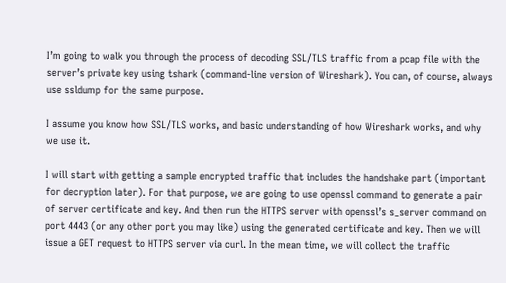I’m going to walk you through the process of decoding SSL/TLS traffic from a pcap file with the server’s private key using tshark (command-line version of Wireshark). You can, of course, always use ssldump for the same purpose.

I assume you know how SSL/TLS works, and basic understanding of how Wireshark works, and why we use it.

I will start with getting a sample encrypted traffic that includes the handshake part (important for decryption later). For that purpose, we are going to use openssl command to generate a pair of server certificate and key. And then run the HTTPS server with openssl’s s_server command on port 4443 (or any other port you may like) using the generated certificate and key. Then we will issue a GET request to HTTPS server via curl. In the mean time, we will collect the traffic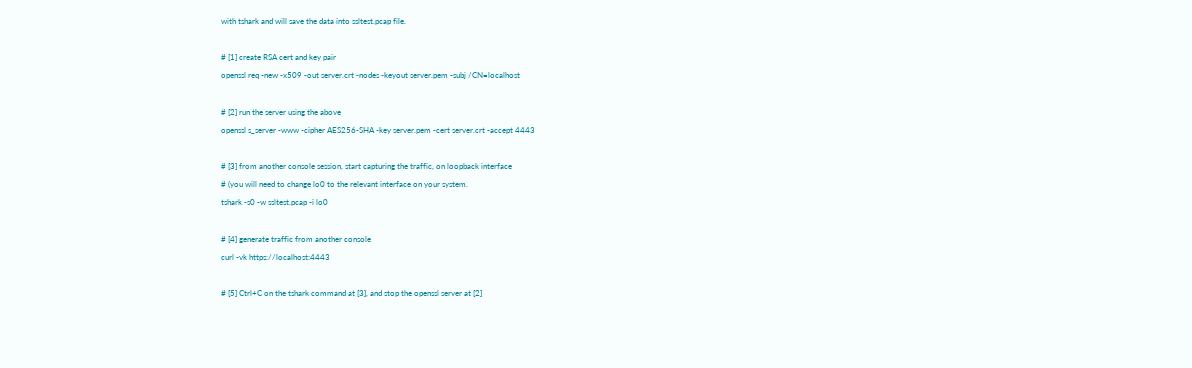with tshark and will save the data into ssltest.pcap file.

# [1] create RSA cert and key pair
openssl req -new -x509 -out server.crt -nodes -keyout server.pem -subj /CN=localhost

# [2] run the server using the above
openssl s_server -www -cipher AES256-SHA -key server.pem -cert server.crt -accept 4443

# [3] from another console session, start capturing the traffic, on loopback interface
# (you will need to change lo0 to the relevant interface on your system.
tshark -s0 -w ssltest.pcap -i lo0

# [4] generate traffic from another console
curl -vk https://localhost:4443

# [5] Ctrl+C on the tshark command at [3], and stop the openssl server at [2]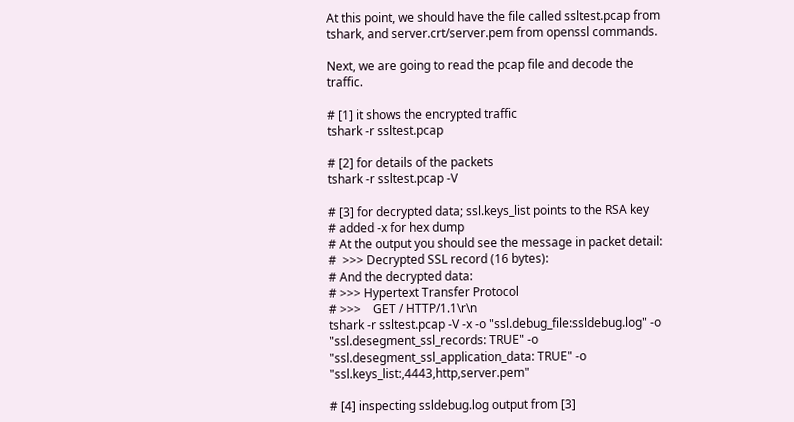At this point, we should have the file called ssltest.pcap from tshark, and server.crt/server.pem from openssl commands.

Next, we are going to read the pcap file and decode the traffic.

# [1] it shows the encrypted traffic
tshark -r ssltest.pcap

# [2] for details of the packets
tshark -r ssltest.pcap -V

# [3] for decrypted data; ssl.keys_list points to the RSA key
# added -x for hex dump
# At the output you should see the message in packet detail:
#  >>> Decrypted SSL record (16 bytes):
# And the decrypted data:
# >>> Hypertext Transfer Protocol
# >>>    GET / HTTP/1.1\r\n
tshark -r ssltest.pcap -V -x -o "ssl.debug_file:ssldebug.log" -o "ssl.desegment_ssl_records: TRUE" -o "ssl.desegment_ssl_application_data: TRUE" -o "ssl.keys_list:,4443,http,server.pem"

# [4] inspecting ssldebug.log output from [3]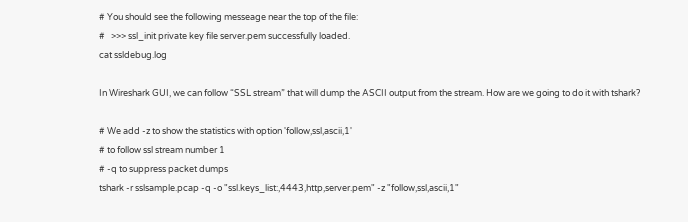# You should see the following messeage near the top of the file:
#   >>> ssl_init private key file server.pem successfully loaded.
cat ssldebug.log

In Wireshark GUI, we can follow “SSL stream” that will dump the ASCII output from the stream. How are we going to do it with tshark?

# We add -z to show the statistics with option 'follow,ssl,ascii,1'
# to follow ssl stream number 1
# -q to suppress packet dumps
tshark -r sslsample.pcap -q -o "ssl.keys_list:,4443,http,server.pem" -z "follow,ssl,ascii,1"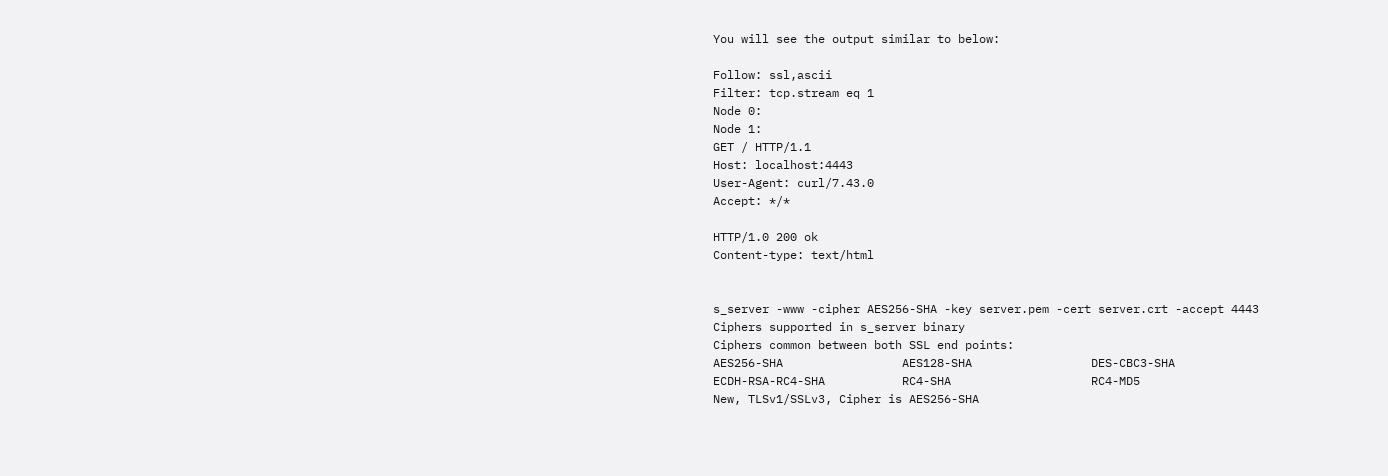You will see the output similar to below:

Follow: ssl,ascii
Filter: tcp.stream eq 1
Node 0:
Node 1:
GET / HTTP/1.1
Host: localhost:4443
User-Agent: curl/7.43.0
Accept: */*

HTTP/1.0 200 ok
Content-type: text/html


s_server -www -cipher AES256-SHA -key server.pem -cert server.crt -accept 4443
Ciphers supported in s_server binary
Ciphers common between both SSL end points:
AES256-SHA                 AES128-SHA                 DES-CBC3-SHA
ECDH-RSA-RC4-SHA           RC4-SHA                    RC4-MD5
New, TLSv1/SSLv3, Cipher is AES256-SHA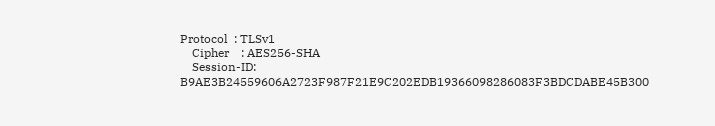Protocol  : TLSv1
    Cipher    : AES256-SHA
    Session-ID: B9AE3B24559606A2723F987F21E9C202EDB19366098286083F3BDCDABE45B300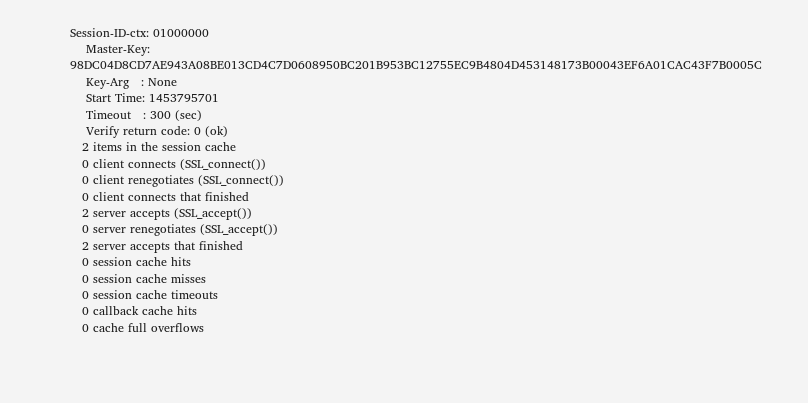Session-ID-ctx: 01000000
    Master-Key: 98DC04D8CD7AE943A08BE013CD4C7D0608950BC201B953BC12755EC9B4804D453148173B00043EF6A01CAC43F7B0005C
    Key-Arg   : None
    Start Time: 1453795701
    Timeout   : 300 (sec)
    Verify return code: 0 (ok)
   2 items in the session cache
   0 client connects (SSL_connect())
   0 client renegotiates (SSL_connect())
   0 client connects that finished
   2 server accepts (SSL_accept())
   0 server renegotiates (SSL_accept())
   2 server accepts that finished
   0 session cache hits
   0 session cache misses
   0 session cache timeouts
   0 callback cache hits
   0 cache full overflows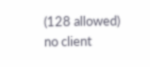(128 allowed)
no client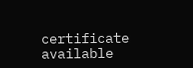certificate available